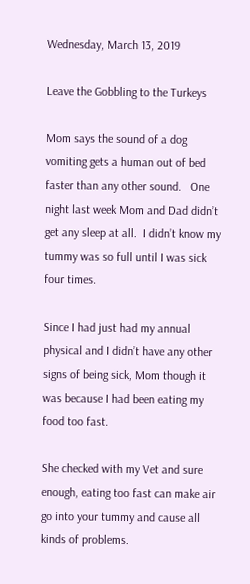Wednesday, March 13, 2019

Leave the Gobbling to the Turkeys

Mom says the sound of a dog vomiting gets a human out of bed faster than any other sound.   One night last week Mom and Dad didn’t get any sleep at all.  I didn’t know my tummy was so full until I was sick four times.

Since I had just had my annual physical and I didn’t have any other signs of being sick, Mom though it was because I had been eating my food too fast.

She checked with my Vet and sure enough, eating too fast can make air go into your tummy and cause all kinds of problems.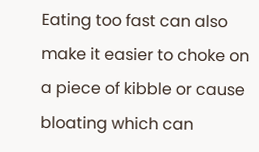Eating too fast can also make it easier to choke on a piece of kibble or cause bloating which can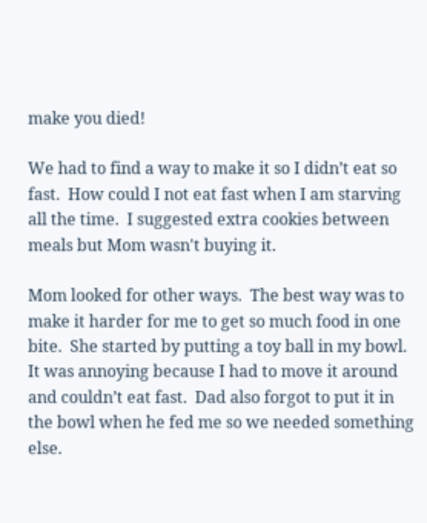make you died!

We had to find a way to make it so I didn’t eat so fast.  How could I not eat fast when I am starving all the time.  I suggested extra cookies between meals but Mom wasn't buying it.

Mom looked for other ways.  The best way was to make it harder for me to get so much food in one bite.  She started by putting a toy ball in my bowl.   It was annoying because I had to move it around and couldn’t eat fast.  Dad also forgot to put it in the bowl when he fed me so we needed something else.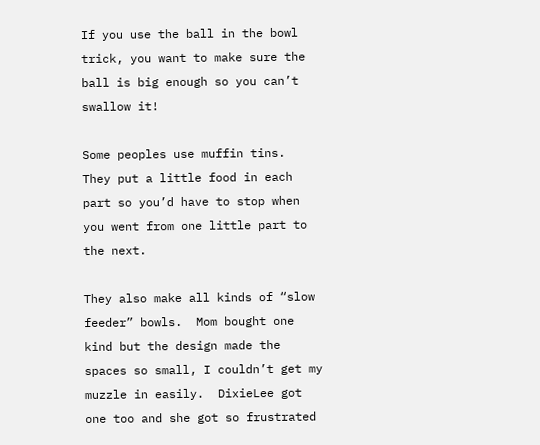If you use the ball in the bowl trick, you want to make sure the ball is big enough so you can’t swallow it!

Some peoples use muffin tins.  They put a little food in each part so you’d have to stop when you went from one little part to the next.

They also make all kinds of “slow feeder” bowls.  Mom bought one kind but the design made the spaces so small, I couldn’t get my muzzle in easily.  DixieLee got one too and she got so frustrated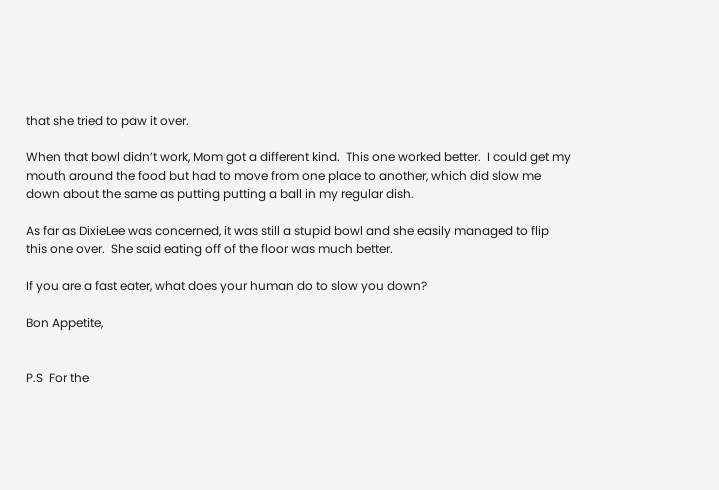that she tried to paw it over.

When that bowl didn’t work, Mom got a different kind.  This one worked better.  I could get my mouth around the food but had to move from one place to another, which did slow me down about the same as putting putting a ball in my regular dish.

As far as DixieLee was concerned, it was still a stupid bowl and she easily managed to flip this one over.  She said eating off of the floor was much better.

If you are a fast eater, what does your human do to slow you down?

Bon Appetite,


P.S  For the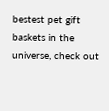bestest pet gift baskets in the universe, check out